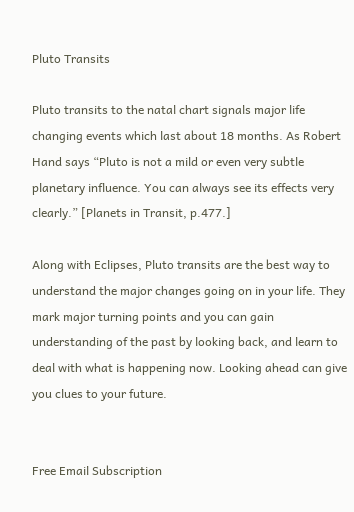Pluto Transits

Pluto transits to the natal chart signals major life changing events which last about 18 months. As Robert Hand says “Pluto is not a mild or even very subtle planetary influence. You can always see its effects very clearly.” [Planets in Transit, p.477.]

Along with Eclipses, Pluto transits are the best way to understand the major changes going on in your life. They mark major turning points and you can gain understanding of the past by looking back, and learn to deal with what is happening now. Looking ahead can give you clues to your future.


Free Email Subscription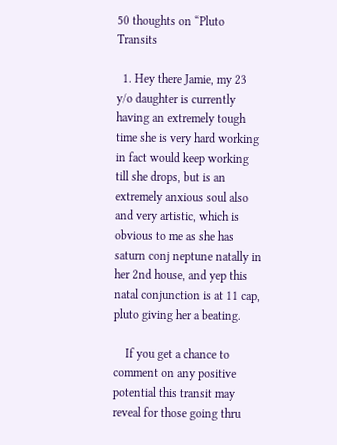50 thoughts on “Pluto Transits

  1. Hey there Jamie, my 23 y/o daughter is currently having an extremely tough time she is very hard working in fact would keep working till she drops, but is an extremely anxious soul also and very artistic, which is obvious to me as she has saturn conj neptune natally in her 2nd house, and yep this natal conjunction is at 11 cap, pluto giving her a beating.

    If you get a chance to comment on any positive potential this transit may reveal for those going thru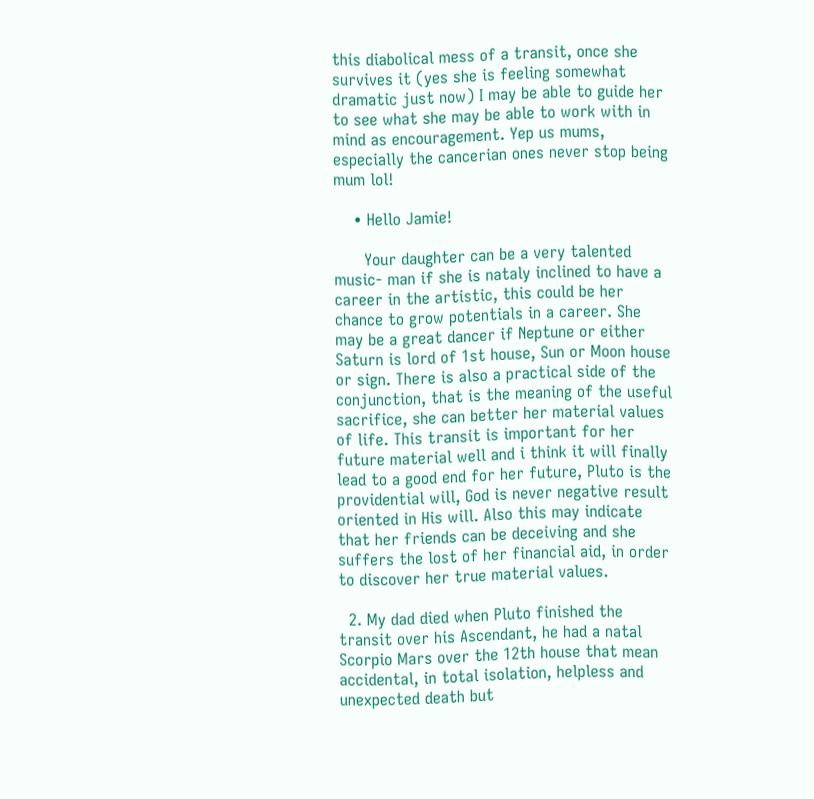this diabolical mess of a transit, once she survives it (yes she is feeling somewhat dramatic just now) I may be able to guide her to see what she may be able to work with in mind as encouragement. Yep us mums, especially the cancerian ones never stop being mum lol!

    • Hello Jamie!

      Your daughter can be a very talented music- man if she is nataly inclined to have a career in the artistic, this could be her chance to grow potentials in a career. She may be a great dancer if Neptune or either Saturn is lord of 1st house, Sun or Moon house or sign. There is also a practical side of the conjunction, that is the meaning of the useful sacrifice, she can better her material values of life. This transit is important for her future material well and i think it will finally lead to a good end for her future, Pluto is the providential will, God is never negative result oriented in His will. Also this may indicate that her friends can be deceiving and she suffers the lost of her financial aid, in order to discover her true material values.

  2. My dad died when Pluto finished the transit over his Ascendant, he had a natal Scorpio Mars over the 12th house that mean accidental, in total isolation, helpless and unexpected death but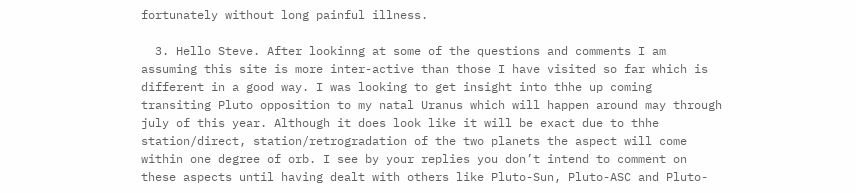fortunately without long painful illness.

  3. Hello Steve. After lookinng at some of the questions and comments I am assuming this site is more inter-active than those I have visited so far which is different in a good way. I was looking to get insight into thhe up coming transiting Pluto opposition to my natal Uranus which will happen around may through july of this year. Although it does look like it will be exact due to thhe station/direct, station/retrogradation of the two planets the aspect will come within one degree of orb. I see by your replies you don’t intend to comment on these aspects until having dealt with others like Pluto-Sun, Pluto-ASC and Pluto-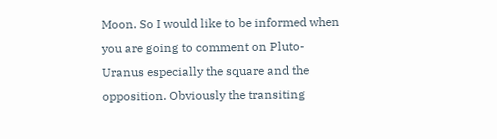Moon. So I would like to be informed when you are going to comment on Pluto-Uranus especially the square and the opposition. Obviously the transiting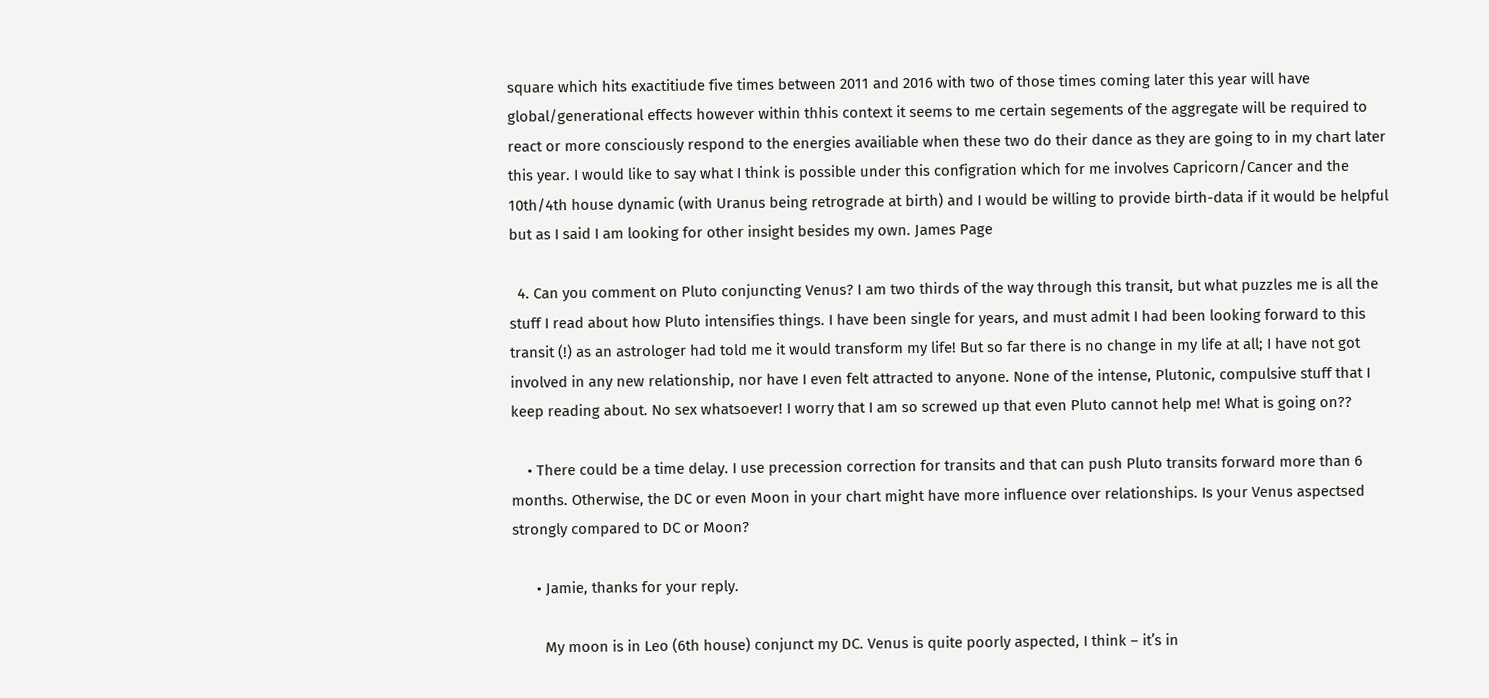square which hits exactitiude five times between 2011 and 2016 with two of those times coming later this year will have global/generational effects however within thhis context it seems to me certain segements of the aggregate will be required to react or more consciously respond to the energies availiable when these two do their dance as they are going to in my chart later this year. I would like to say what I think is possible under this configration which for me involves Capricorn/Cancer and the 10th/4th house dynamic (with Uranus being retrograde at birth) and I would be willing to provide birth-data if it would be helpful but as I said I am looking for other insight besides my own. James Page

  4. Can you comment on Pluto conjuncting Venus? I am two thirds of the way through this transit, but what puzzles me is all the stuff I read about how Pluto intensifies things. I have been single for years, and must admit I had been looking forward to this transit (!) as an astrologer had told me it would transform my life! But so far there is no change in my life at all; I have not got involved in any new relationship, nor have I even felt attracted to anyone. None of the intense, Plutonic, compulsive stuff that I keep reading about. No sex whatsoever! I worry that I am so screwed up that even Pluto cannot help me! What is going on??

    • There could be a time delay. I use precession correction for transits and that can push Pluto transits forward more than 6 months. Otherwise, the DC or even Moon in your chart might have more influence over relationships. Is your Venus aspectsed strongly compared to DC or Moon?

      • Jamie, thanks for your reply.

        My moon is in Leo (6th house) conjunct my DC. Venus is quite poorly aspected, I think – it’s in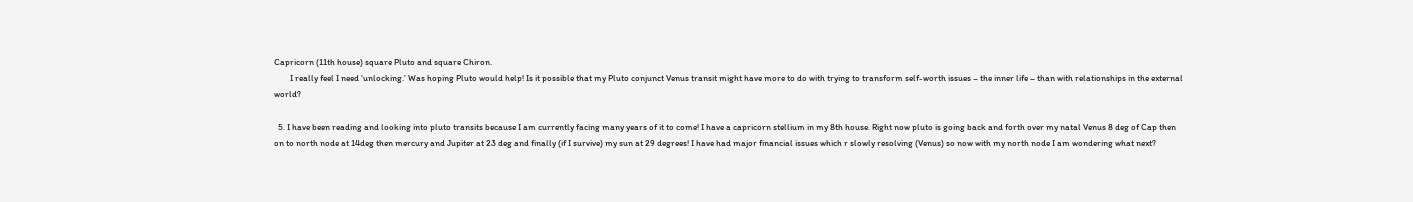Capricorn (11th house) square Pluto and square Chiron.
        I really feel I need ‘unlocking.’ Was hoping Pluto would help! Is it possible that my Pluto conjunct Venus transit might have more to do with trying to transform self-worth issues – the inner life – than with relationships in the external world?

  5. I have been reading and looking into pluto transits because I am currently facing many years of it to come! I have a capricorn stellium in my 8th house. Right now pluto is going back and forth over my natal Venus 8 deg of Cap then on to north node at 14deg then mercury and Jupiter at 23 deg and finally (if I survive) my sun at 29 degrees! I have had major financial issues which r slowly resolving (Venus) so now with my north node I am wondering what next?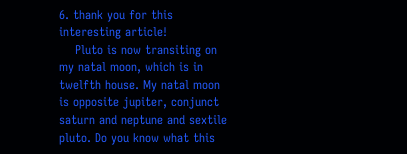6. thank you for this interesting article!
    Pluto is now transiting on my natal moon, which is in twelfth house. My natal moon is opposite jupiter, conjunct saturn and neptune and sextile pluto. Do you know what this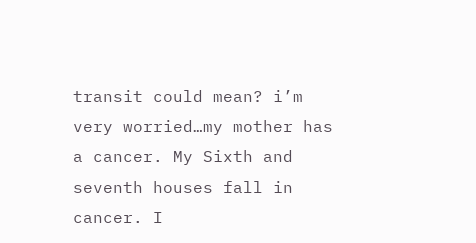transit could mean? i’m very worried…my mother has a cancer. My Sixth and seventh houses fall in cancer. I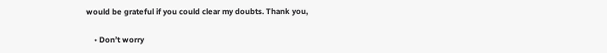would be grateful if you could clear my doubts. Thank you,

    • Don’t worry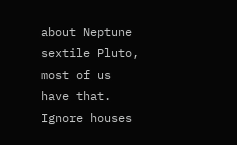about Neptune sextile Pluto, most of us have that. Ignore houses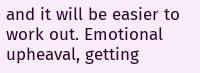and it will be easier to work out. Emotional upheaval, getting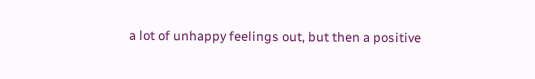a lot of unhappy feelings out, but then a positive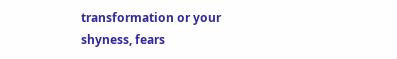transformation or your shyness, fears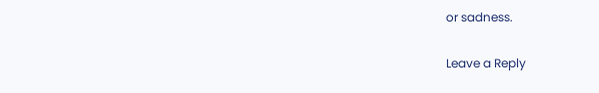or sadness.

Leave a Reply